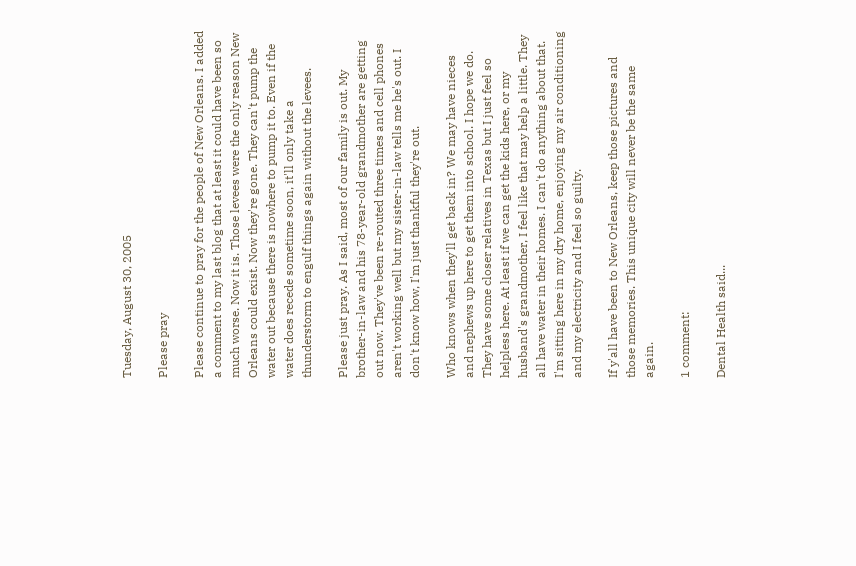Tuesday, August 30, 2005

Please pray

Please continue to pray for the people of New Orleans. I added a comment to my last blog that at least it could have been so much worse. Now it is. Those levees were the only reason New Orleans could exist. Now they're gone. They can't pump the water out because there is nowhere to pump it to. Even if the water does recede sometime soon, it'll only take a thunderstorm to engulf things again without the levees.

Please just pray. As I said, most of our family is out. My brother-in-law and his 78-year-old grandmother are getting out now. They've been re-routed three times and cell phones aren't working well but my sister-in-law tells me he's out. I don't know how, I'm just thankful they're out.

Who knows when they'll get back in? We may have nieces and nephews up here to get them into school. I hope we do. They have some closer relatives in Texas but I just feel so helpless here. At least if we can get the kids here, or my husband's grandmother, I feel like that may help a little. They all have water in their homes. I can't do anything about that. I'm sitting here in my dry home, enjoying my air conditioning and my electricity and I feel so guilty.

If y'all have been to New Orleans, keep those pictures and those memories. This unique city will never be the same again.

1 comment:

Dental Health said...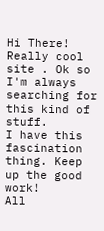Hi There! Really cool site . Ok so I'm always searching for this kind of stuff.
I have this fascination thing. Keep up the good work!
All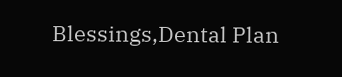Blessings,Dental Plan